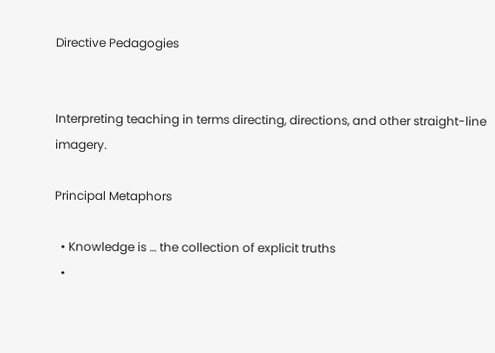Directive Pedagogies


Interpreting teaching in terms directing, directions, and other straight-line imagery.

Principal Metaphors

  • Knowledge is … the collection of explicit truths
  •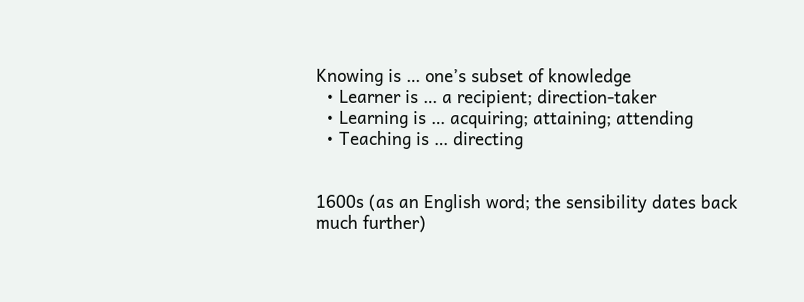Knowing is … one’s subset of knowledge
  • Learner is … a recipient; direction-taker
  • Learning is … acquiring; attaining; attending
  • Teaching is … directing


1600s (as an English word; the sensibility dates back much further)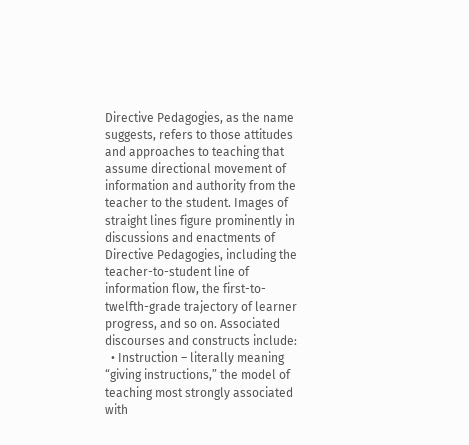Directive Pedagogies, as the name suggests, refers to those attitudes and approaches to teaching that assume directional movement of information and authority from the teacher to the student. Images of straight lines figure prominently in discussions and enactments of Directive Pedagogies, including the teacher-to-student line of information flow, the first-to-twelfth-grade trajectory of learner progress, and so on. Associated discourses and constructs include:
  • Instruction – literally meaning “giving instructions,” the model of teaching most strongly associated with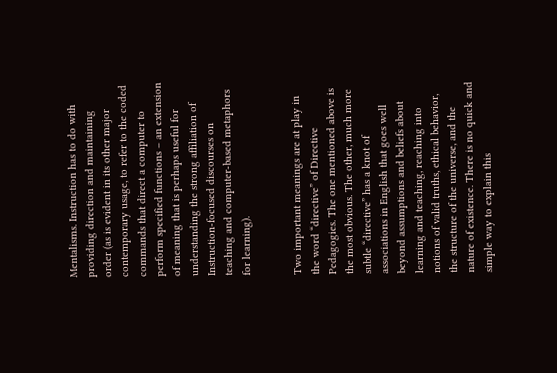Mentalisms. Instruction has to do with providing direction and maintaining order (as is evident in its other major contemporary usage, to refer to the coded commands that direct a computer to perform specified functions – an extension of meaning that is perhaps useful for understanding the strong affiliation of Instruction-focused discourses on teaching and computer-based metaphors for learning).


Two important meanings are at play in the word “directive” of Directive Pedagogies. The one mentioned above is the most obvious. The other, much more subtle “directive” has a knot of associations in English that goes well beyond assumptions and beliefs about learning and teaching, reaching into notions of valid truths, ethical behavior, the structure of the universe, and the nature of existence. There is no quick and simple way to explain this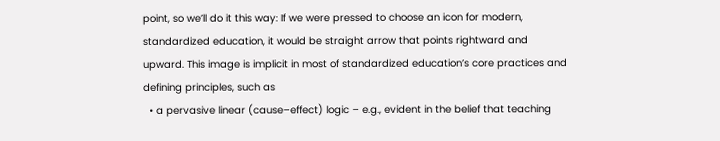point, so we’ll do it this way: If we were pressed to choose an icon for modern, standardized education, it would be straight arrow that points rightward and upward. This image is implicit in most of standardized education’s core practices and defining principles, such as
  • a pervasive linear (cause–effect) logic – e.g., evident in the belief that teaching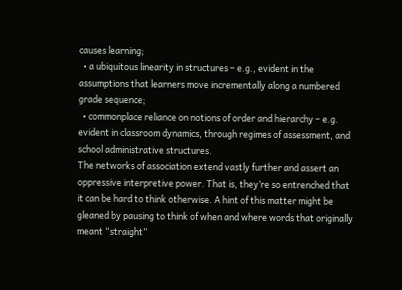causes learning;
  • a ubiquitous linearity in structures – e.g., evident in the assumptions that learners move incrementally along a numbered grade sequence;
  • commonplace reliance on notions of order and hierarchy – e.g. evident in classroom dynamics, through regimes of assessment, and school administrative structures.
The networks of association extend vastly further and assert an oppressive interpretive power. That is, they’re so entrenched that it can be hard to think otherwise. A hint of this matter might be gleaned by pausing to think of when and where words that originally meant “straight”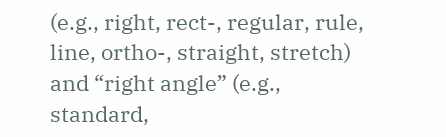(e.g., right, rect-, regular, rule, line, ortho-, straight, stretch) and “right angle” (e.g., standard,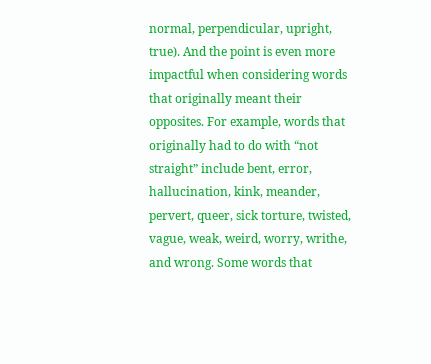normal, perpendicular, upright, true). And the point is even more impactful when considering words that originally meant their opposites. For example, words that originally had to do with “not straight” include bent, error, hallucination, kink, meander, pervert, queer, sick torture, twisted, vague, weak, weird, worry, writhe, and wrong. Some words that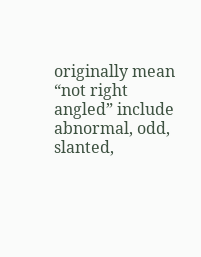originally mean “not right angled” include abnormal, odd, slanted,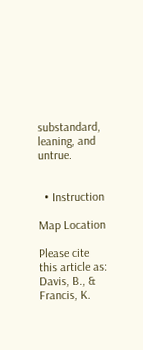substandard, leaning, and untrue.


  • Instruction

Map Location

Please cite this article as:
Davis, B., & Francis, K.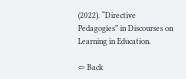(2022). “Directive Pedagogies” in Discourses on Learning in Education.

⇦ Back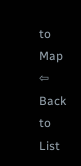to Map
⇦ Back to List